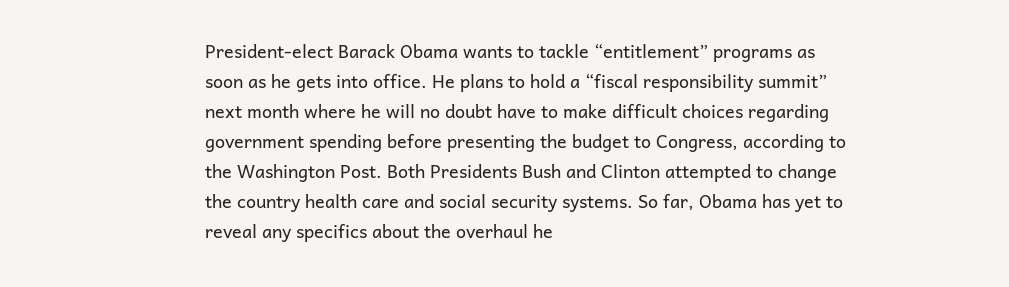President-elect Barack Obama wants to tackle “entitlement” programs as soon as he gets into office. He plans to hold a “fiscal responsibility summit” next month where he will no doubt have to make difficult choices regarding government spending before presenting the budget to Congress, according to the Washington Post. Both Presidents Bush and Clinton attempted to change the country health care and social security systems. So far, Obama has yet to reveal any specifics about the overhaul he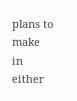plans to make in either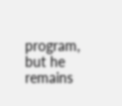program, but he remains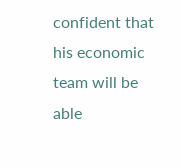confident that his economic team will be able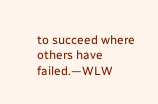to succeed where others have failed.—WLW